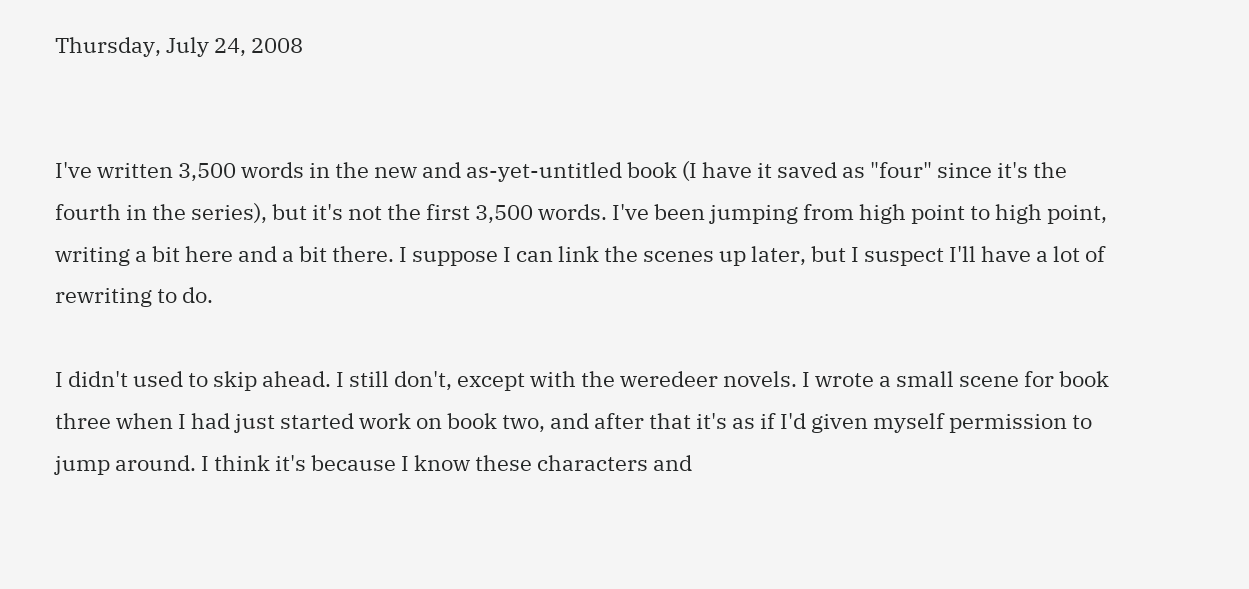Thursday, July 24, 2008


I've written 3,500 words in the new and as-yet-untitled book (I have it saved as "four" since it's the fourth in the series), but it's not the first 3,500 words. I've been jumping from high point to high point, writing a bit here and a bit there. I suppose I can link the scenes up later, but I suspect I'll have a lot of rewriting to do.

I didn't used to skip ahead. I still don't, except with the weredeer novels. I wrote a small scene for book three when I had just started work on book two, and after that it's as if I'd given myself permission to jump around. I think it's because I know these characters and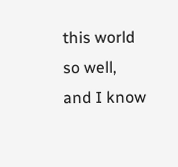this world so well, and I know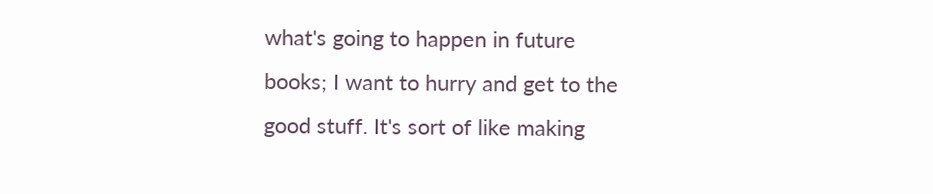what's going to happen in future books; I want to hurry and get to the good stuff. It's sort of like making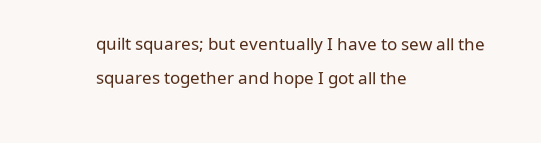quilt squares; but eventually I have to sew all the squares together and hope I got all the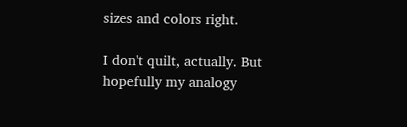sizes and colors right.

I don't quilt, actually. But hopefully my analogy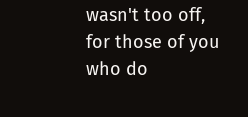wasn't too off, for those of you who do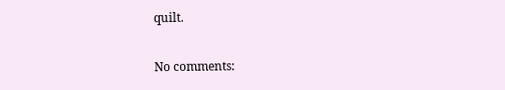quilt.

No comments: